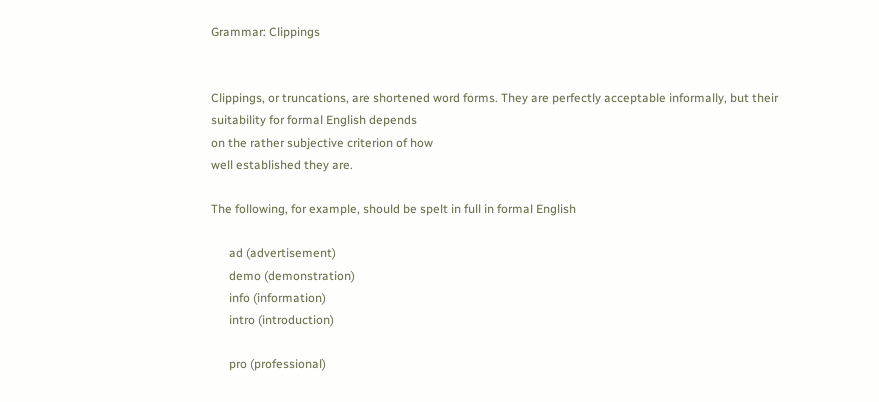Grammar: Clippings


Clippings, or truncations, are shortened word forms. They are perfectly acceptable informally, but their suitability for formal English depends
on the rather subjective criterion of how
well established they are.

The following, for example, should be spelt in full in formal English

      ad (advertisement)
      demo (demonstration)
      info (information)
      intro (introduction)

      pro (professional)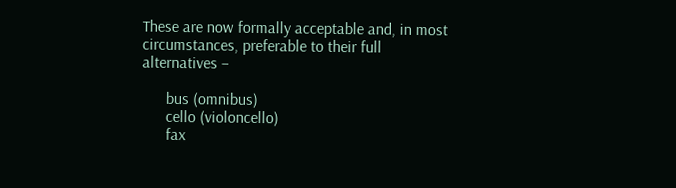These are now formally acceptable and, in most circumstances, preferable to their full alternatives –

      bus (omnibus)
      cello (violoncello)
      fax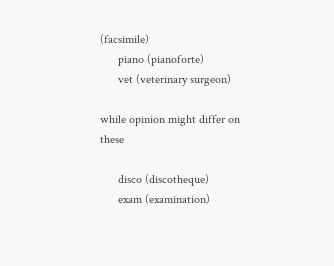(facsimile)
      piano (pianoforte)
      vet (veterinary surgeon)

while opinion might differ on these

      disco (discotheque)
      exam (examination)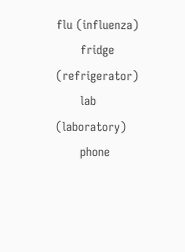flu (influenza)
      fridge (refrigerator)
      lab (laboratory)
      phone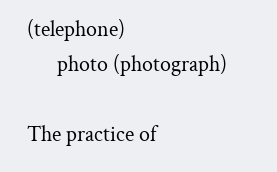(telephone)
      photo (photograph)

The practice of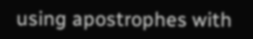using apostrophes with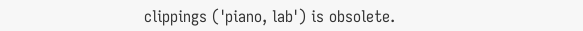clippings ('piano, lab') is obsolete.